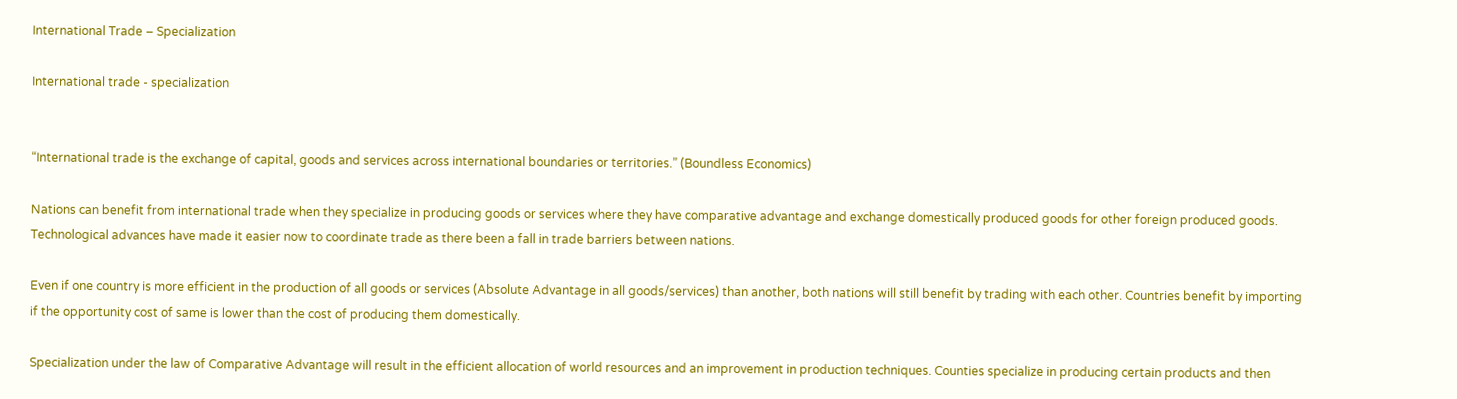International Trade – Specialization

International trade - specialization


“International trade is the exchange of capital, goods and services across international boundaries or territories.” (Boundless Economics)

Nations can benefit from international trade when they specialize in producing goods or services where they have comparative advantage and exchange domestically produced goods for other foreign produced goods. Technological advances have made it easier now to coordinate trade as there been a fall in trade barriers between nations.

Even if one country is more efficient in the production of all goods or services (Absolute Advantage in all goods/services) than another, both nations will still benefit by trading with each other. Countries benefit by importing if the opportunity cost of same is lower than the cost of producing them domestically.

Specialization under the law of Comparative Advantage will result in the efficient allocation of world resources and an improvement in production techniques. Counties specialize in producing certain products and then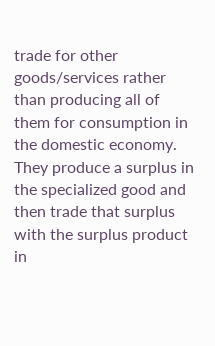trade for other goods/services rather than producing all of them for consumption in the domestic economy. They produce a surplus in the specialized good and then trade that surplus with the surplus product in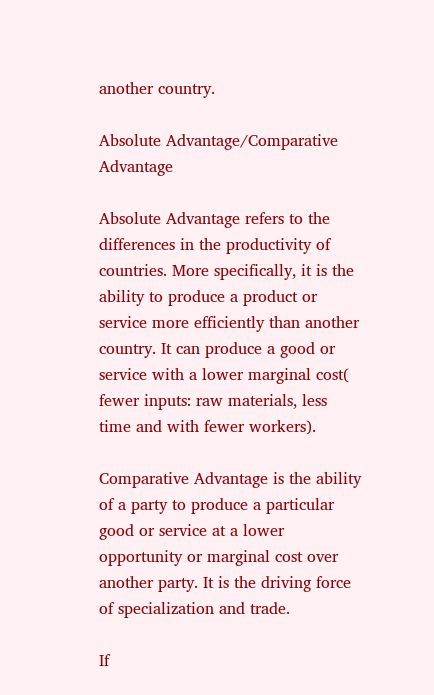another country.

Absolute Advantage/Comparative Advantage

Absolute Advantage refers to the differences in the productivity of countries. More specifically, it is the ability to produce a product or service more efficiently than another country. It can produce a good or service with a lower marginal cost( fewer inputs: raw materials, less time and with fewer workers).

Comparative Advantage is the ability of a party to produce a particular good or service at a lower opportunity or marginal cost over another party. It is the driving force of specialization and trade.

If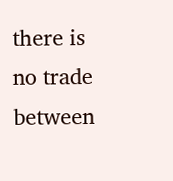there is no trade between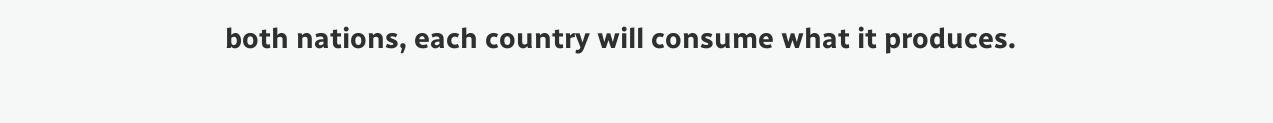both nations, each country will consume what it produces.